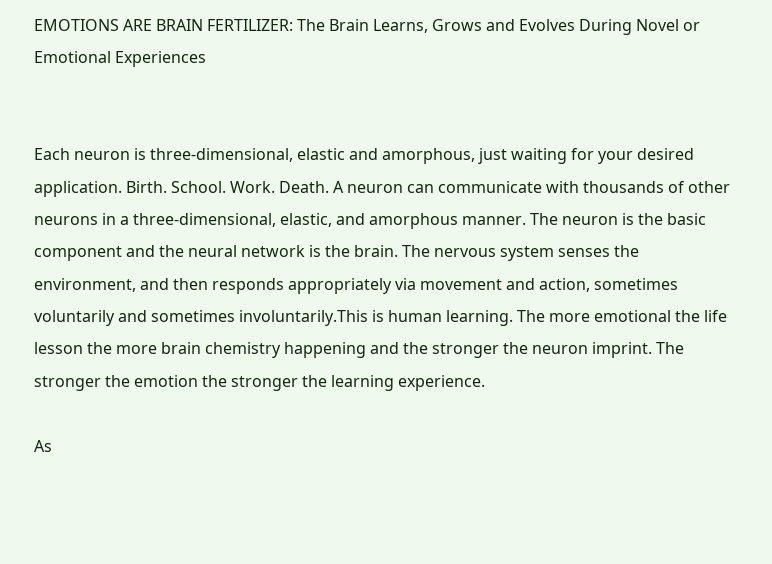EMOTIONS ARE BRAIN FERTILIZER: The Brain Learns, Grows and Evolves During Novel or Emotional Experiences


Each neuron is three-dimensional, elastic and amorphous, just waiting for your desired application. Birth. School. Work. Death. A neuron can communicate with thousands of other neurons in a three-dimensional, elastic, and amorphous manner. The neuron is the basic component and the neural network is the brain. The nervous system senses the environment, and then responds appropriately via movement and action, sometimes voluntarily and sometimes involuntarily.This is human learning. The more emotional the life lesson the more brain chemistry happening and the stronger the neuron imprint. The stronger the emotion the stronger the learning experience.

As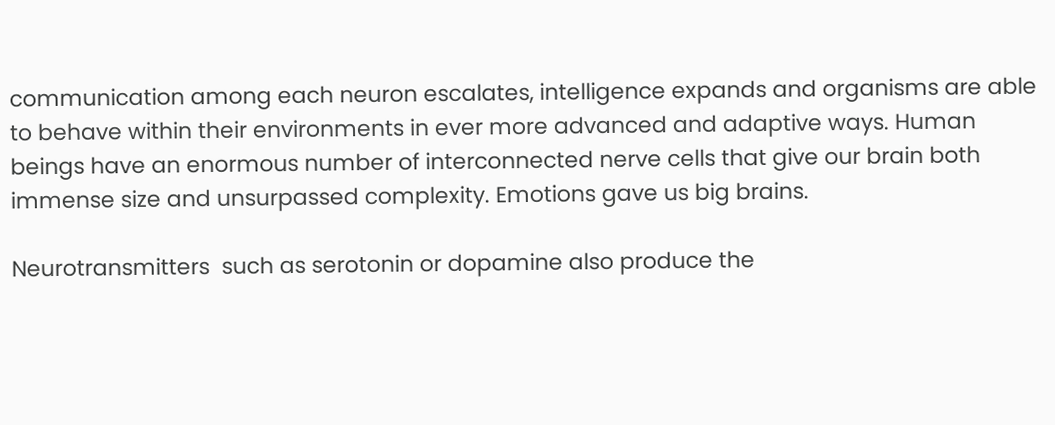communication among each neuron escalates, intelligence expands and organisms are able to behave within their environments in ever more advanced and adaptive ways. Human beings have an enormous number of interconnected nerve cells that give our brain both immense size and unsurpassed complexity. Emotions gave us big brains.

Neurotransmitters  such as serotonin or dopamine also produce the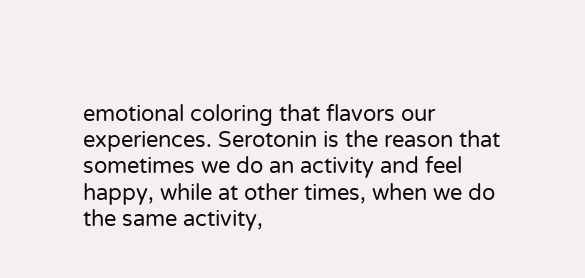emotional coloring that flavors our experiences. Serotonin is the reason that sometimes we do an activity and feel happy, while at other times, when we do the same activity,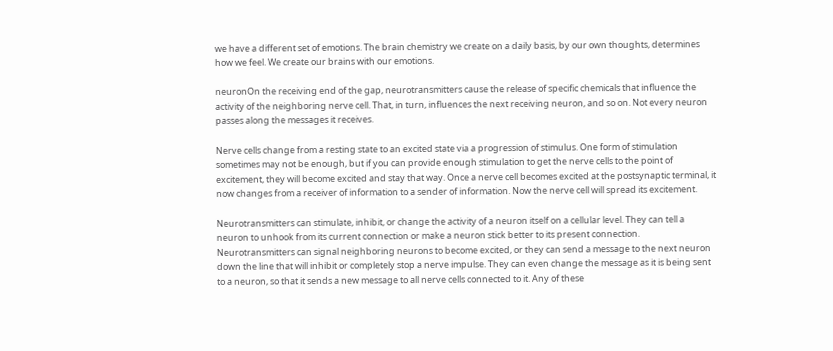we have a different set of emotions. The brain chemistry we create on a daily basis, by our own thoughts, determines how we feel. We create our brains with our emotions.

neuronOn the receiving end of the gap, neurotransmitters cause the release of specific chemicals that influence the activity of the neighboring nerve cell. That, in turn, influences the next receiving neuron, and so on. Not every neuron passes along the messages it receives.

Nerve cells change from a resting state to an excited state via a progression of stimulus. One form of stimulation sometimes may not be enough, but if you can provide enough stimulation to get the nerve cells to the point of excitement, they will become excited and stay that way. Once a nerve cell becomes excited at the postsynaptic terminal, it now changes from a receiver of information to a sender of information. Now the nerve cell will spread its excitement.

Neurotransmitters can stimulate, inhibit, or change the activity of a neuron itself on a cellular level. They can tell a neuron to unhook from its current connection or make a neuron stick better to its present connection. Neurotransmitters can signal neighboring neurons to become excited, or they can send a message to the next neuron down the line that will inhibit or completely stop a nerve impulse. They can even change the message as it is being sent to a neuron, so that it sends a new message to all nerve cells connected to it. Any of these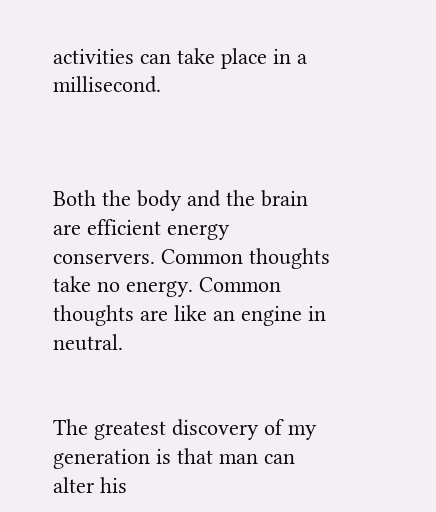activities can take place in a millisecond.



Both the body and the brain are efficient energy conservers. Common thoughts take no energy. Common thoughts are like an engine in neutral.


The greatest discovery of my generation is that man can alter his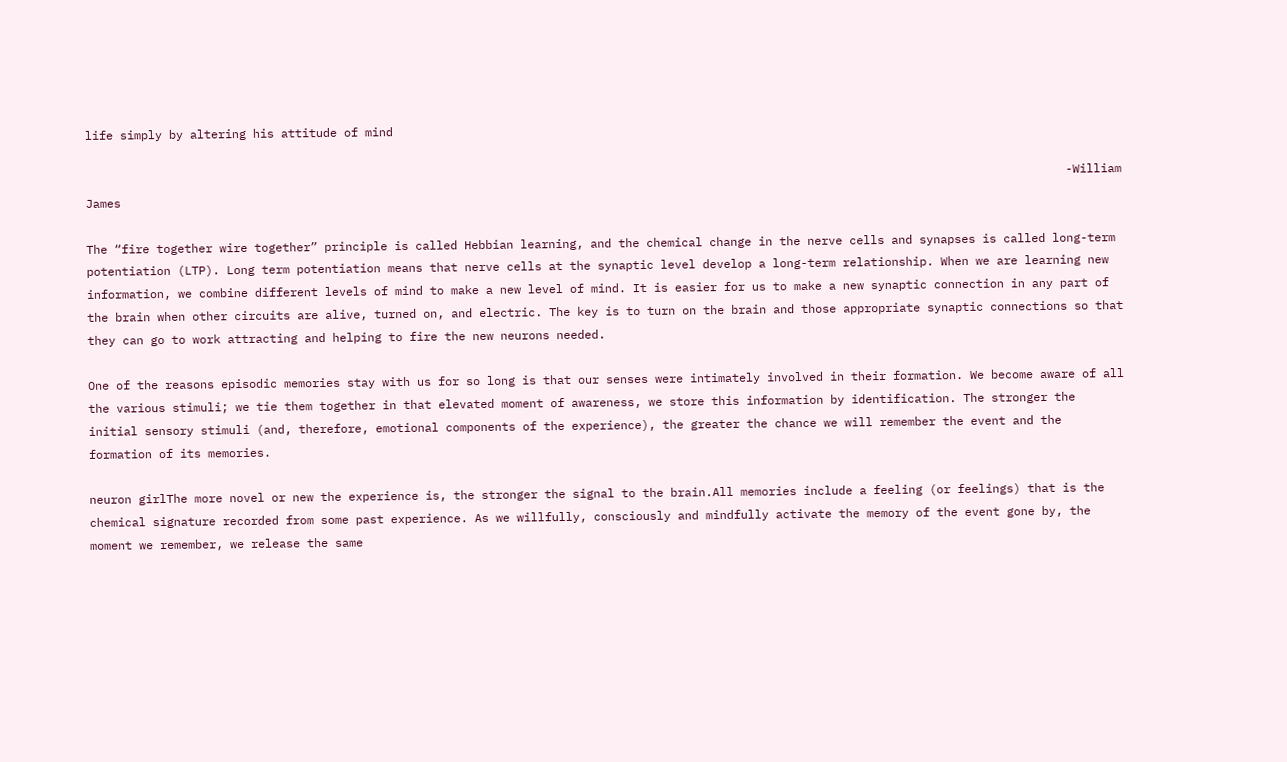life simply by altering his attitude of mind

                                                                                                                                            -William James

The “fire together wire together” principle is called Hebbian learning, and the chemical change in the nerve cells and synapses is called long-term potentiation (LTP). Long term potentiation means that nerve cells at the synaptic level develop a long-term relationship. When we are learning new information, we combine different levels of mind to make a new level of mind. It is easier for us to make a new synaptic connection in any part of the brain when other circuits are alive, turned on, and electric. The key is to turn on the brain and those appropriate synaptic connections so that they can go to work attracting and helping to fire the new neurons needed.

One of the reasons episodic memories stay with us for so long is that our senses were intimately involved in their formation. We become aware of all the various stimuli; we tie them together in that elevated moment of awareness, we store this information by identification. The stronger the initial sensory stimuli (and, therefore, emotional components of the experience), the greater the chance we will remember the event and the formation of its memories.

neuron girlThe more novel or new the experience is, the stronger the signal to the brain.All memories include a feeling (or feelings) that is the chemical signature recorded from some past experience. As we willfully, consciously and mindfully activate the memory of the event gone by, the moment we remember, we release the same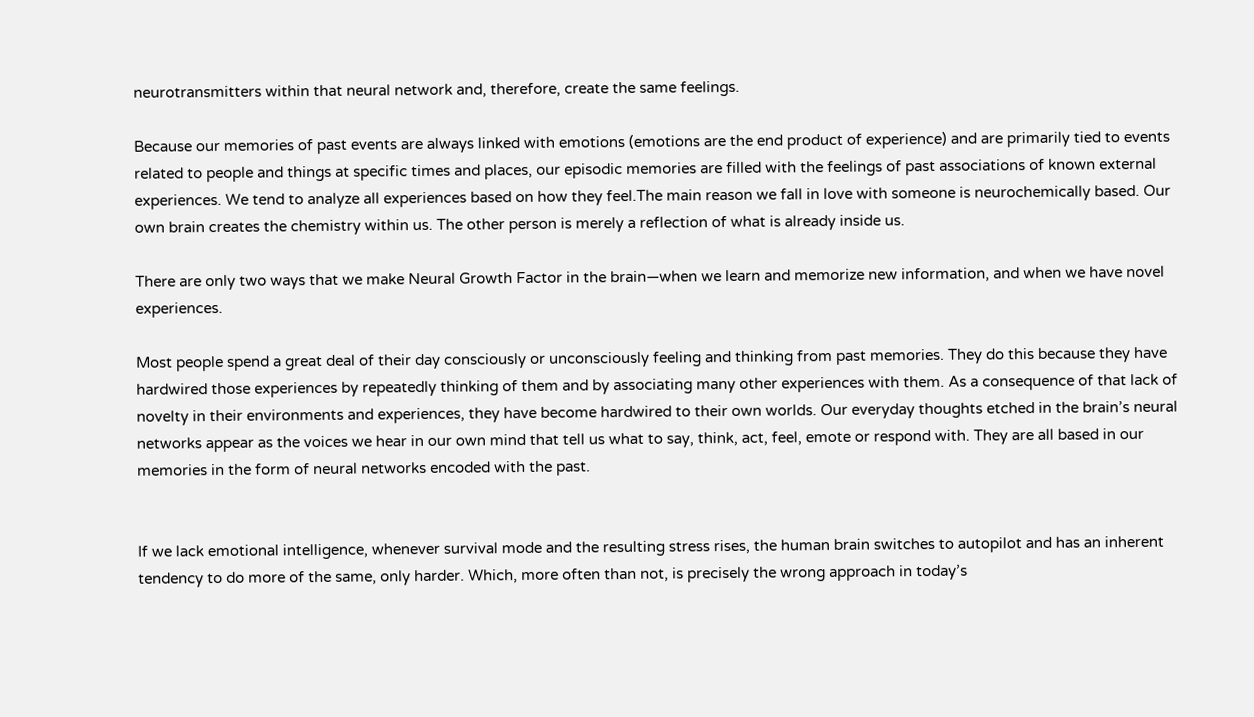neurotransmitters within that neural network and, therefore, create the same feelings.

Because our memories of past events are always linked with emotions (emotions are the end product of experience) and are primarily tied to events related to people and things at specific times and places, our episodic memories are filled with the feelings of past associations of known external experiences. We tend to analyze all experiences based on how they feel.The main reason we fall in love with someone is neurochemically based. Our own brain creates the chemistry within us. The other person is merely a reflection of what is already inside us.

There are only two ways that we make Neural Growth Factor in the brain—when we learn and memorize new information, and when we have novel experiences.

Most people spend a great deal of their day consciously or unconsciously feeling and thinking from past memories. They do this because they have hardwired those experiences by repeatedly thinking of them and by associating many other experiences with them. As a consequence of that lack of novelty in their environments and experiences, they have become hardwired to their own worlds. Our everyday thoughts etched in the brain’s neural networks appear as the voices we hear in our own mind that tell us what to say, think, act, feel, emote or respond with. They are all based in our memories in the form of neural networks encoded with the past.


If we lack emotional intelligence, whenever survival mode and the resulting stress rises, the human brain switches to autopilot and has an inherent tendency to do more of the same, only harder. Which, more often than not, is precisely the wrong approach in today’s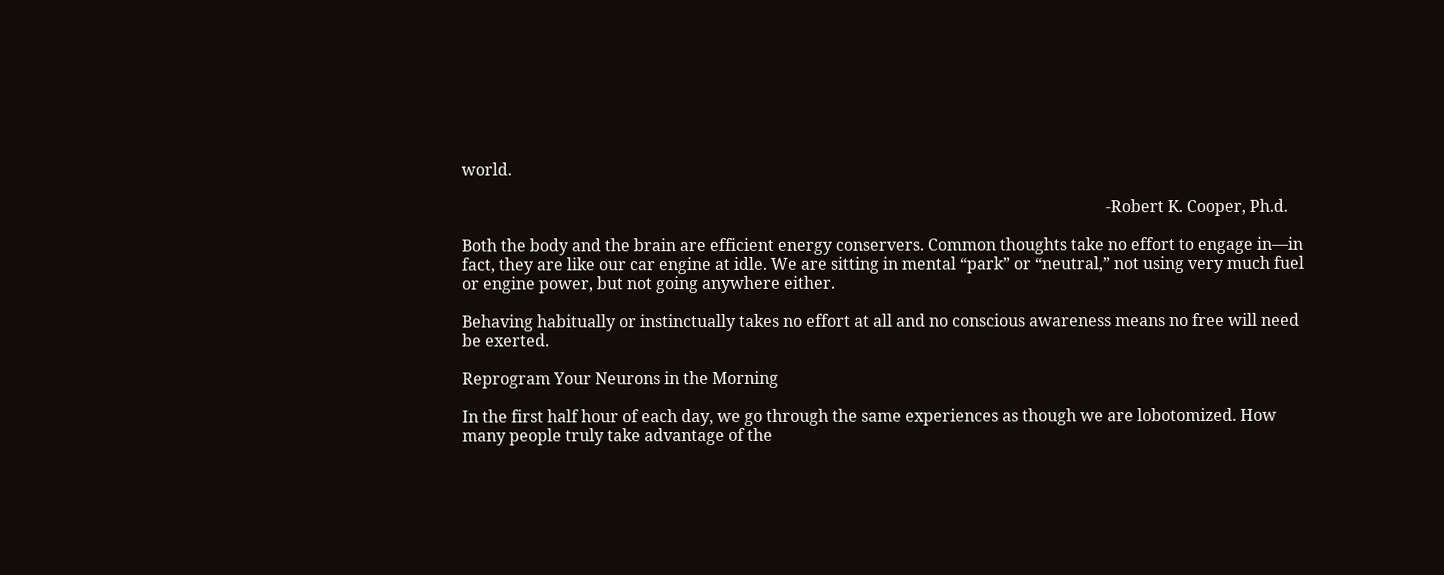world.

                                                                                                                                                                 -Robert K. Cooper, Ph.d.

Both the body and the brain are efficient energy conservers. Common thoughts take no effort to engage in—in fact, they are like our car engine at idle. We are sitting in mental “park” or “neutral,” not using very much fuel or engine power, but not going anywhere either.

Behaving habitually or instinctually takes no effort at all and no conscious awareness means no free will need be exerted.

Reprogram Your Neurons in the Morning

In the first half hour of each day, we go through the same experiences as though we are lobotomized. How many people truly take advantage of the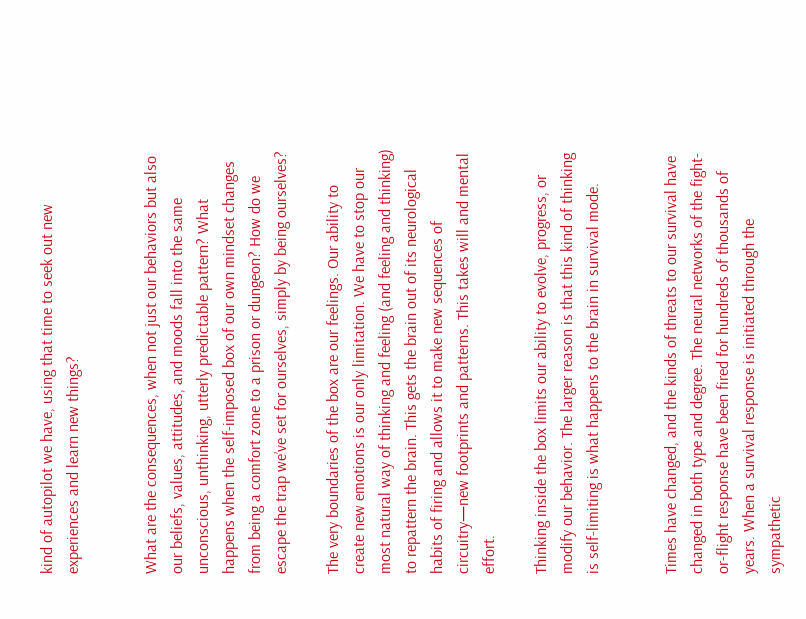kind of autopilot we have, using that time to seek out new experiences and learn new things?


What are the consequences, when not just our behaviors but also our beliefs, values, attitudes, and moods fall into the same unconscious, unthinking, utterly predictable pattern? What happens when the self-imposed box of our own mindset changes from being a comfort zone to a prison or dungeon? How do we escape the trap we’ve set for ourselves, simply by being ourselves?

The very boundaries of the box are our feelings. Our ability to create new emotions is our only limitation. We have to stop our most natural way of thinking and feeling (and feeling and thinking) to repattern the brain. This gets the brain out of its neurological habits of firing and allows it to make new sequences of circuitry—new footprints and patterns. This takes will and mental effort.

Thinking inside the box limits our ability to evolve, progress, or modify our behavior. The larger reason is that this kind of thinking is self-limiting is what happens to the brain in survival mode.


Times have changed, and the kinds of threats to our survival have changed in both type and degree. The neural networks of the fight-or-flight response have been fired for hundreds of thousands of years. When a survival response is initiated through the sympathetic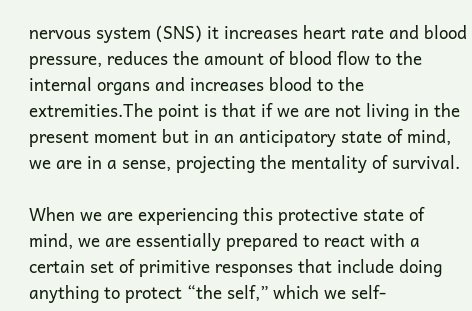nervous system (SNS) it increases heart rate and blood pressure, reduces the amount of blood flow to the internal organs and increases blood to the extremities.The point is that if we are not living in the present moment but in an anticipatory state of mind, we are in a sense, projecting the mentality of survival.

When we are experiencing this protective state of mind, we are essentially prepared to react with a certain set of primitive responses that include doing anything to protect “the self,” which we self-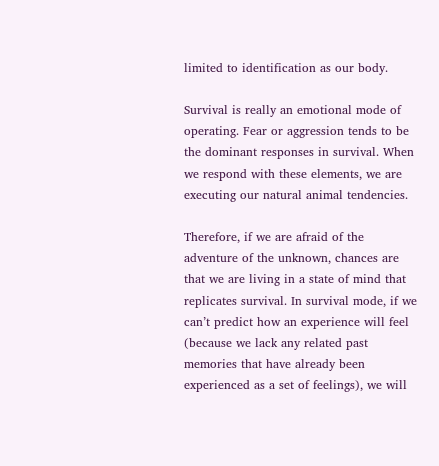limited to identification as our body.

Survival is really an emotional mode of operating. Fear or aggression tends to be the dominant responses in survival. When we respond with these elements, we are executing our natural animal tendencies.

Therefore, if we are afraid of the adventure of the unknown, chances are that we are living in a state of mind that replicates survival. In survival mode, if we can’t predict how an experience will feel (because we lack any related past memories that have already been experienced as a set of feelings), we will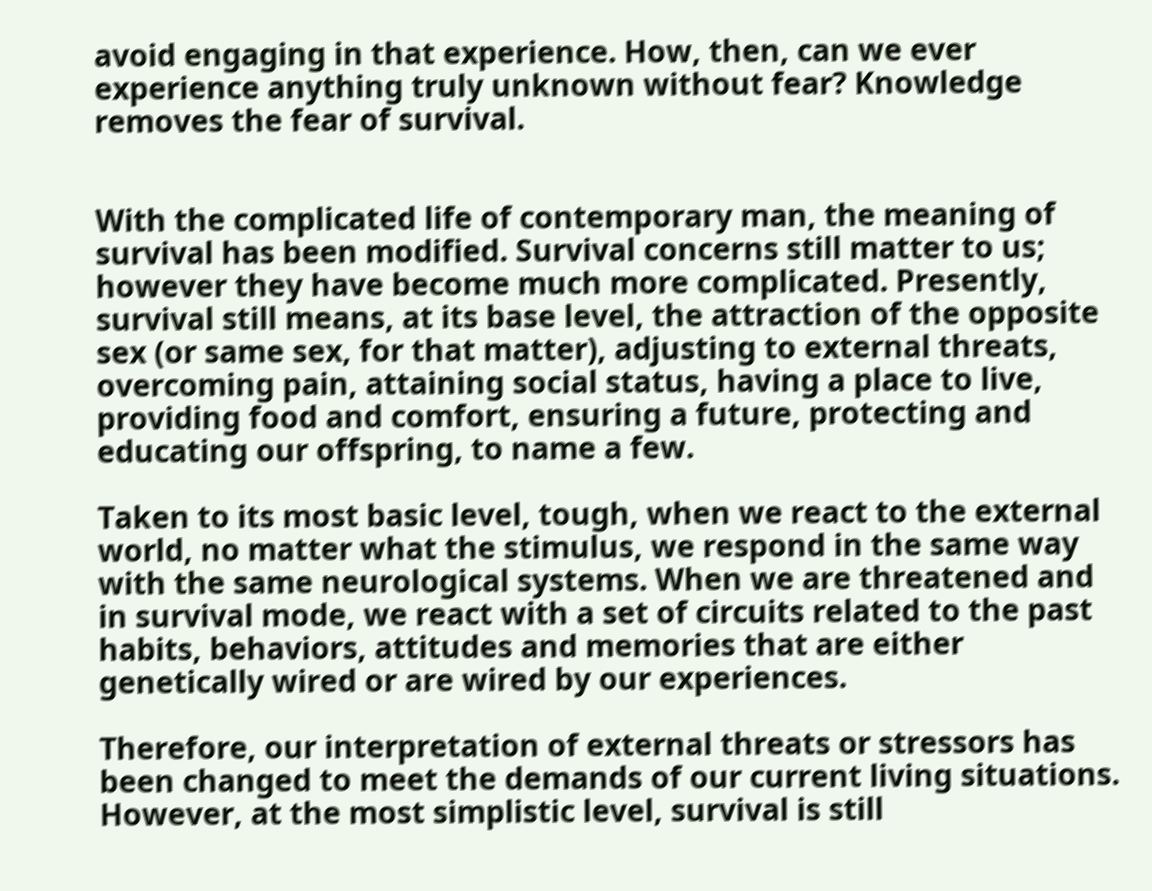avoid engaging in that experience. How, then, can we ever experience anything truly unknown without fear? Knowledge removes the fear of survival.


With the complicated life of contemporary man, the meaning of survival has been modified. Survival concerns still matter to us; however they have become much more complicated. Presently, survival still means, at its base level, the attraction of the opposite sex (or same sex, for that matter), adjusting to external threats, overcoming pain, attaining social status, having a place to live, providing food and comfort, ensuring a future, protecting and educating our offspring, to name a few.

Taken to its most basic level, tough, when we react to the external world, no matter what the stimulus, we respond in the same way with the same neurological systems. When we are threatened and in survival mode, we react with a set of circuits related to the past habits, behaviors, attitudes and memories that are either genetically wired or are wired by our experiences.

Therefore, our interpretation of external threats or stressors has been changed to meet the demands of our current living situations. However, at the most simplistic level, survival is still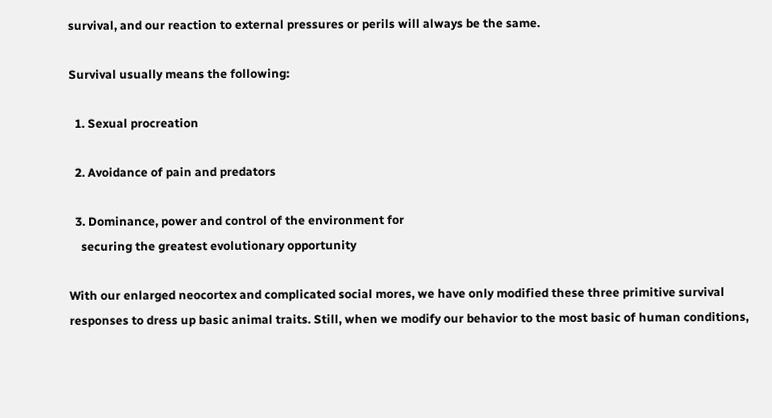survival, and our reaction to external pressures or perils will always be the same.

Survival usually means the following:

  1. Sexual procreation

  2. Avoidance of pain and predators

  3. Dominance, power and control of the environment for
    securing the greatest evolutionary opportunity

With our enlarged neocortex and complicated social mores, we have only modified these three primitive survival responses to dress up basic animal traits. Still, when we modify our behavior to the most basic of human conditions,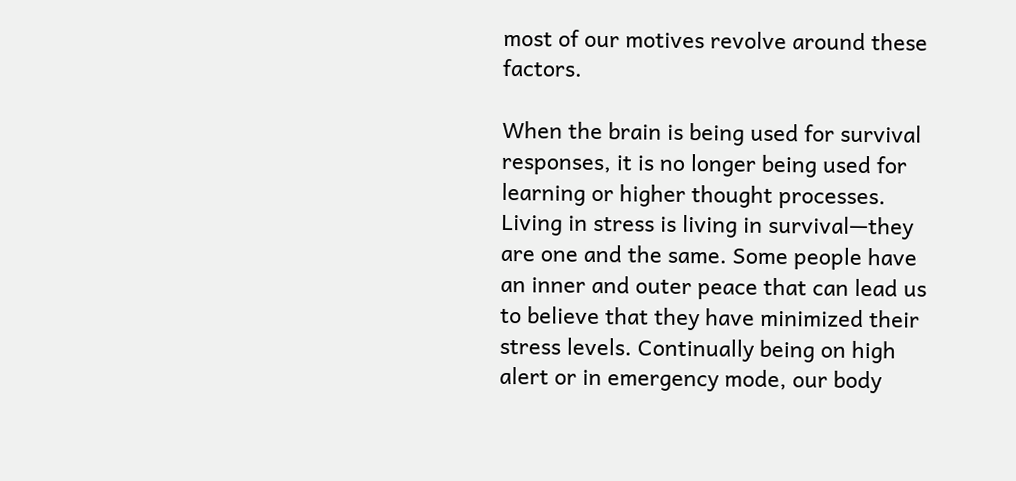most of our motives revolve around these factors.

When the brain is being used for survival responses, it is no longer being used for learning or higher thought processes. Living in stress is living in survival—they are one and the same. Some people have an inner and outer peace that can lead us to believe that they have minimized their stress levels. Continually being on high alert or in emergency mode, our body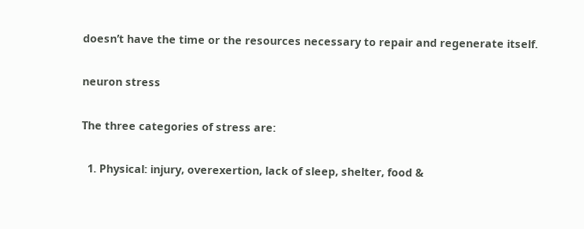doesn’t have the time or the resources necessary to repair and regenerate itself.

neuron stress

The three categories of stress are:

  1. Physical: injury, overexertion, lack of sleep, shelter, food &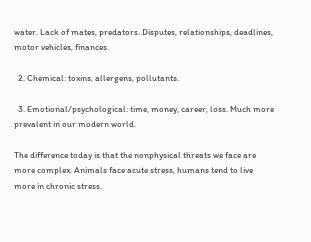water. Lack of mates, predators. Disputes, relationships, deadlines, motor vehicles, finances.

  2. Chemical: toxins, allergens, pollutants.

  3. Emotional/psychological: time, money, career, loss. Much more prevalent in our modern world.

The difference today is that the nonphysical threats we face are more complex. Animals face acute stress, humans tend to live more in chronic stress.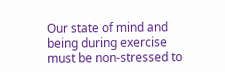Our state of mind and being during exercise must be non-stressed to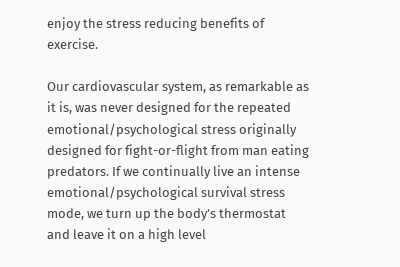enjoy the stress reducing benefits of exercise.

Our cardiovascular system, as remarkable as it is, was never designed for the repeated emotional/psychological stress originally designed for fight-or-flight from man eating predators. If we continually live an intense emotional/psychological survival stress mode, we turn up the body’s thermostat and leave it on a high level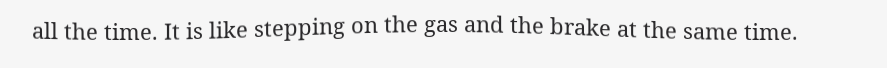all the time. It is like stepping on the gas and the brake at the same time.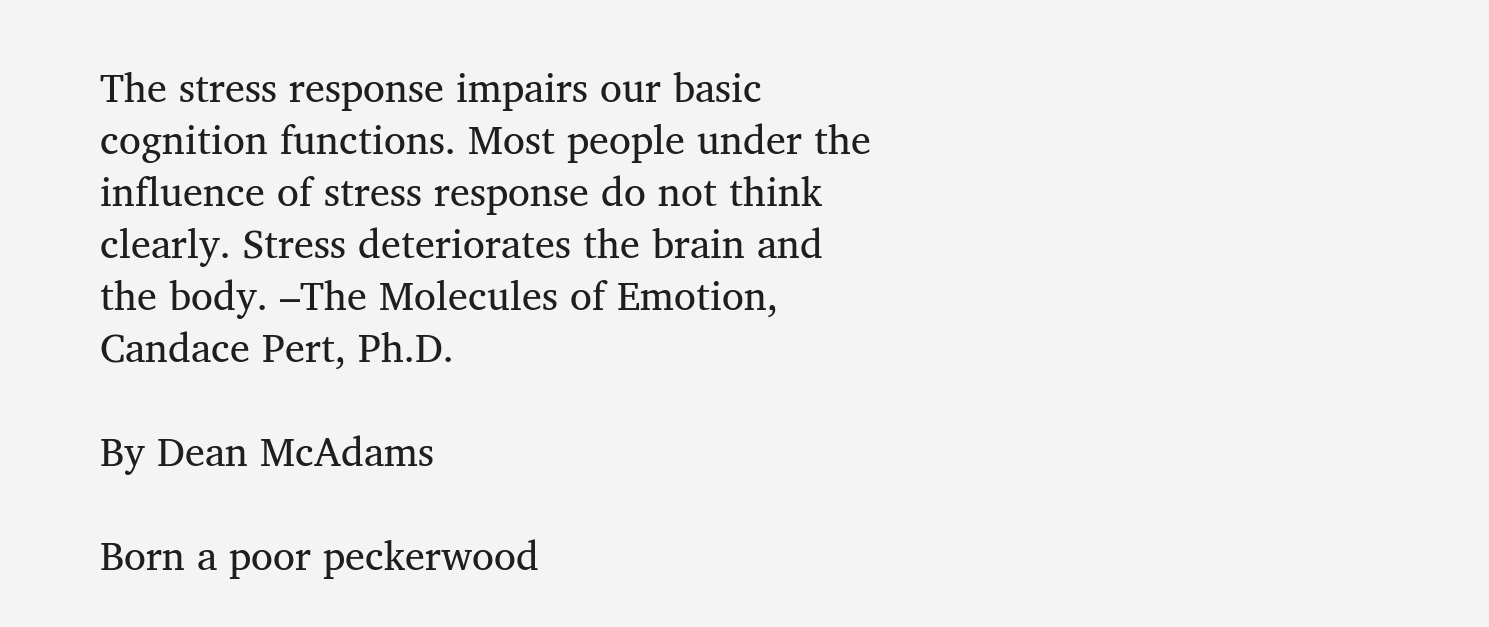The stress response impairs our basic cognition functions. Most people under the influence of stress response do not think clearly. Stress deteriorates the brain and the body. –The Molecules of Emotion, Candace Pert, Ph.D.

By Dean McAdams

Born a poor peckerwood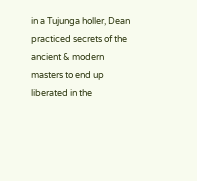in a Tujunga holler, Dean practiced secrets of the ancient & modern masters to end up liberated in the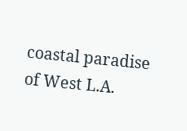coastal paradise of West L.A.